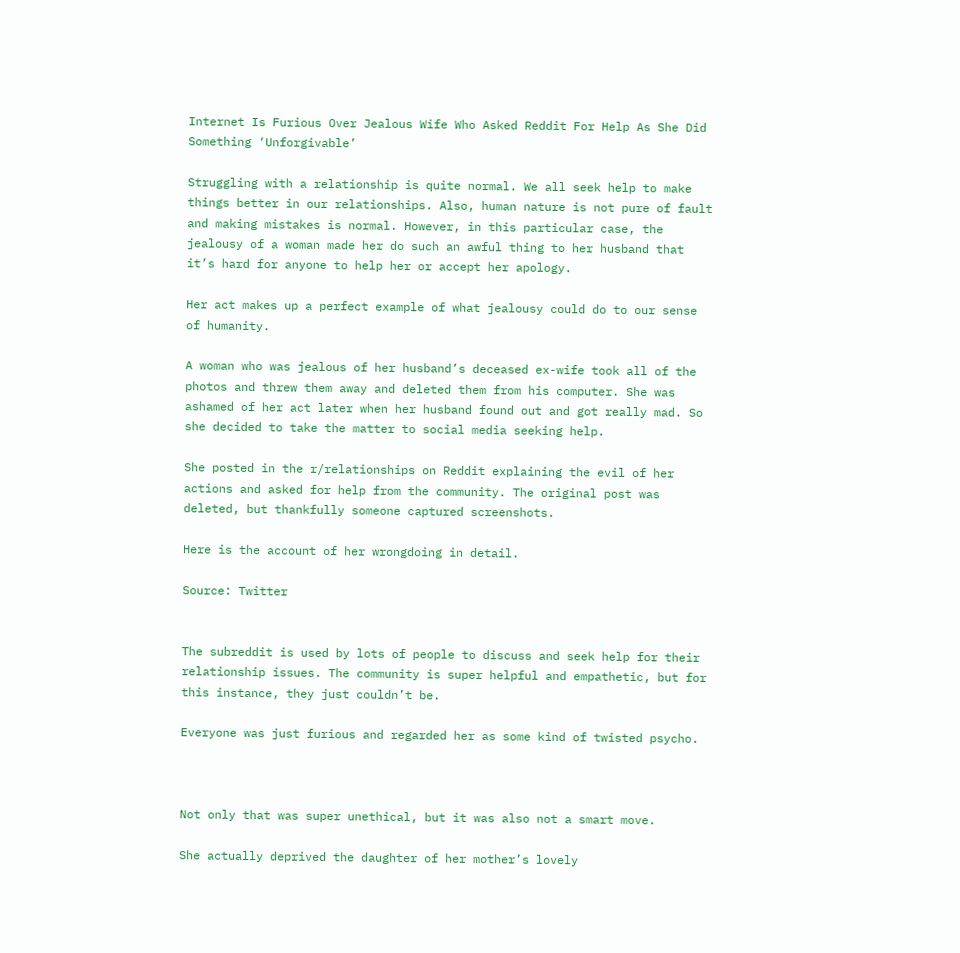Internet Is Furious Over Jealous Wife Who Asked Reddit For Help As She Did Something ‘Unforgivable’

Struggling with a relationship is quite normal. We all seek help to make things better in our relationships. Also, human nature is not pure of fault and making mistakes is normal. However, in this particular case, the jealousy of a woman made her do such an awful thing to her husband that it’s hard for anyone to help her or accept her apology.

Her act makes up a perfect example of what jealousy could do to our sense of humanity.

A woman who was jealous of her husband’s deceased ex-wife took all of the photos and threw them away and deleted them from his computer. She was ashamed of her act later when her husband found out and got really mad. So she decided to take the matter to social media seeking help.

She posted in the r/relationships on Reddit explaining the evil of her actions and asked for help from the community. The original post was deleted, but thankfully someone captured screenshots.

Here is the account of her wrongdoing in detail.

Source: Twitter


The subreddit is used by lots of people to discuss and seek help for their relationship issues. The community is super helpful and empathetic, but for this instance, they just couldn’t be.

Everyone was just furious and regarded her as some kind of twisted psycho.



Not only that was super unethical, but it was also not a smart move.

She actually deprived the daughter of her mother’s lovely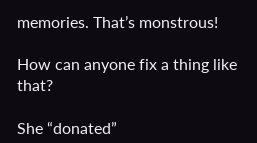memories. That’s monstrous!

How can anyone fix a thing like that?

She “donated”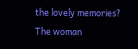the lovely memories? The woman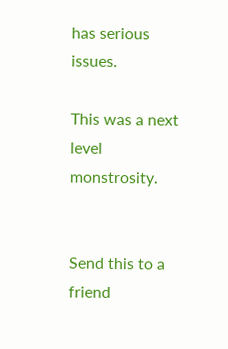has serious issues.

This was a next level monstrosity.


Send this to a friend